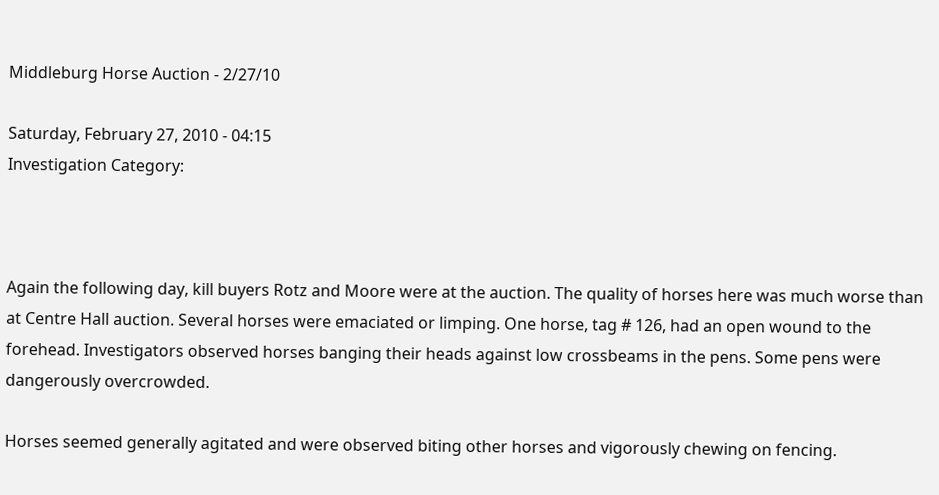Middleburg Horse Auction - 2/27/10

Saturday, February 27, 2010 - 04:15
Investigation Category:



Again the following day, kill buyers Rotz and Moore were at the auction. The quality of horses here was much worse than at Centre Hall auction. Several horses were emaciated or limping. One horse, tag # 126, had an open wound to the forehead. Investigators observed horses banging their heads against low crossbeams in the pens. Some pens were dangerously overcrowded.

Horses seemed generally agitated and were observed biting other horses and vigorously chewing on fencing.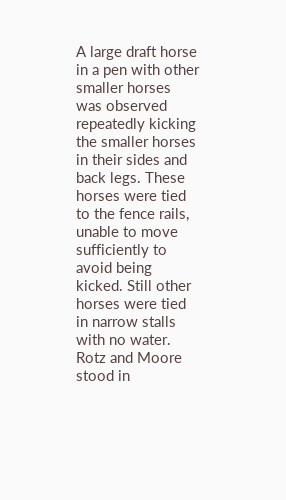A large draft horse in a pen with other smaller horses was observed repeatedly kicking the smaller horses in their sides and back legs. These horses were tied to the fence rails, unable to move sufficiently to avoid being kicked. Still other horses were tied in narrow stalls with no water. Rotz and Moore stood in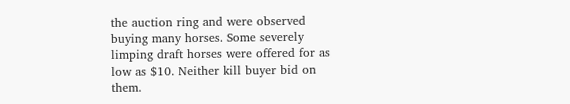the auction ring and were observed buying many horses. Some severely limping draft horses were offered for as low as $10. Neither kill buyer bid on them.